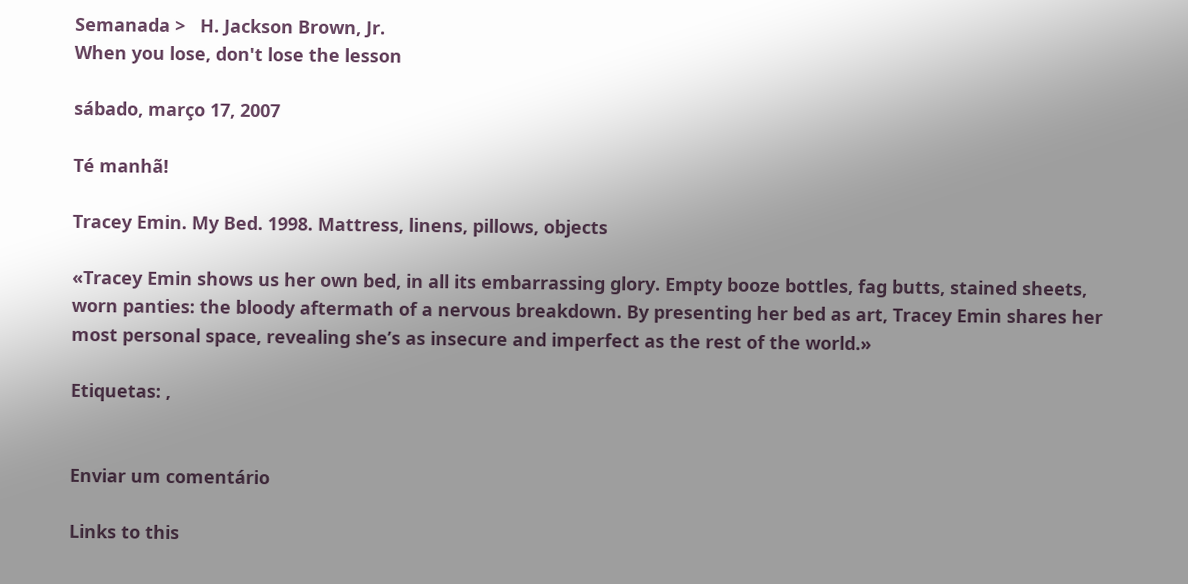Semanada >   H. Jackson Brown, Jr.
When you lose, don't lose the lesson

sábado, março 17, 2007

Té manhã!

Tracey Emin. My Bed. 1998. Mattress, linens, pillows, objects

«Tracey Emin shows us her own bed, in all its embarrassing glory. Empty booze bottles, fag butts, stained sheets, worn panties: the bloody aftermath of a nervous breakdown. By presenting her bed as art, Tracey Emin shares her most personal space, revealing she’s as insecure and imperfect as the rest of the world.»

Etiquetas: ,


Enviar um comentário

Links to this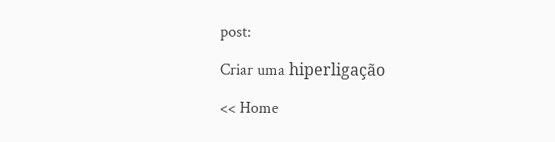post:

Criar uma hiperligação

<< Home